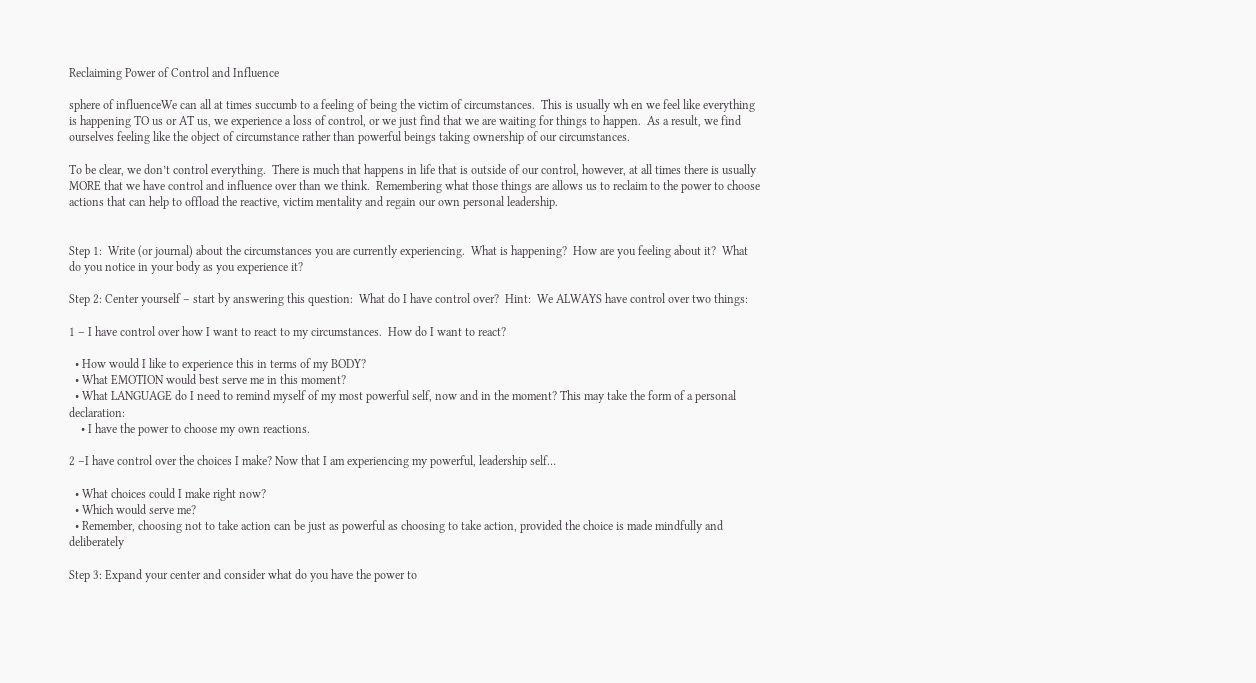Reclaiming Power of Control and Influence

sphere of influenceWe can all at times succumb to a feeling of being the victim of circumstances.  This is usually wh en we feel like everything is happening TO us or AT us, we experience a loss of control, or we just find that we are waiting for things to happen.  As a result, we find ourselves feeling like the object of circumstance rather than powerful beings taking ownership of our circumstances.

To be clear, we don’t control everything.  There is much that happens in life that is outside of our control, however, at all times there is usually MORE that we have control and influence over than we think.  Remembering what those things are allows us to reclaim to the power to choose actions that can help to offload the reactive, victim mentality and regain our own personal leadership.


Step 1:  Write (or journal) about the circumstances you are currently experiencing.  What is happening?  How are you feeling about it?  What do you notice in your body as you experience it?

Step 2: Center yourself – start by answering this question:  What do I have control over?  Hint:  We ALWAYS have control over two things:

1 – I have control over how I want to react to my circumstances.  How do I want to react?

  • How would I like to experience this in terms of my BODY?
  • What EMOTION would best serve me in this moment?
  • What LANGUAGE do I need to remind myself of my most powerful self, now and in the moment? This may take the form of a personal declaration:
    • I have the power to choose my own reactions.

2 –I have control over the choices I make? Now that I am experiencing my powerful, leadership self…

  • What choices could I make right now?
  • Which would serve me?
  • Remember, choosing not to take action can be just as powerful as choosing to take action, provided the choice is made mindfully and deliberately

Step 3: Expand your center and consider what do you have the power to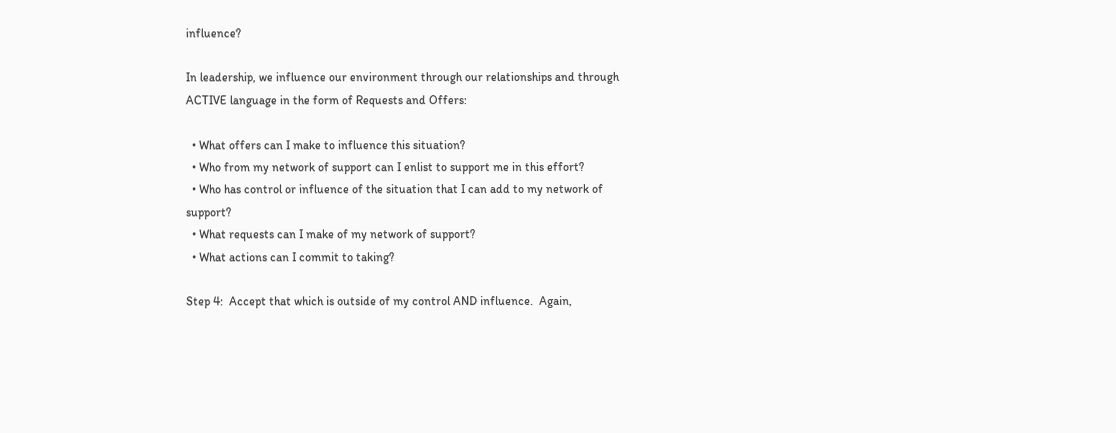influence?

In leadership, we influence our environment through our relationships and through ACTIVE language in the form of Requests and Offers:

  • What offers can I make to influence this situation?
  • Who from my network of support can I enlist to support me in this effort?
  • Who has control or influence of the situation that I can add to my network of support?
  • What requests can I make of my network of support?
  • What actions can I commit to taking?

Step 4:  Accept that which is outside of my control AND influence.  Again,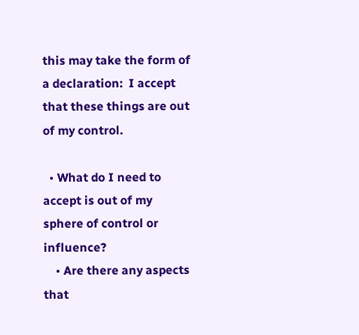this may take the form of a declaration:  I accept that these things are out of my control.

  • What do I need to accept is out of my sphere of control or influence?
    • Are there any aspects that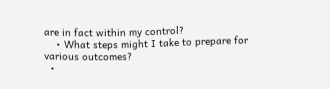are in fact within my control?
    • What steps might I take to prepare for various outcomes?
  •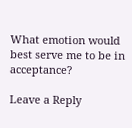What emotion would best serve me to be in acceptance?

Leave a Reply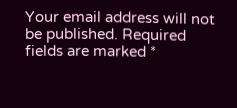Your email address will not be published. Required fields are marked *